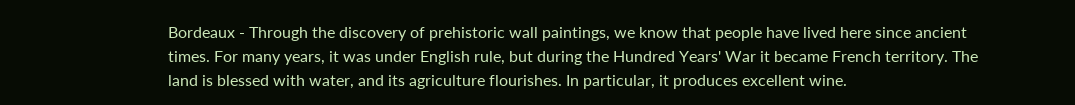Bordeaux - Through the discovery of prehistoric wall paintings, we know that people have lived here since ancient times. For many years, it was under English rule, but during the Hundred Years' War it became French territory. The land is blessed with water, and its agriculture flourishes. In particular, it produces excellent wine.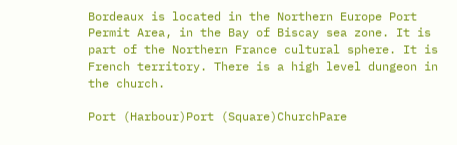Bordeaux is located in the Northern Europe Port Permit Area, in the Bay of Biscay sea zone. It is part of the Northern France cultural sphere. It is French territory. There is a high level dungeon in the church.

Port (Harbour)Port (Square)ChurchPare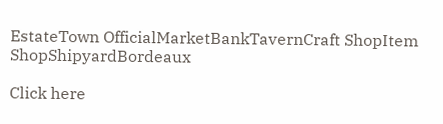EstateTown OfficialMarketBankTavernCraft ShopItem ShopShipyardBordeaux

Click here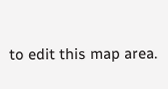to edit this map area.